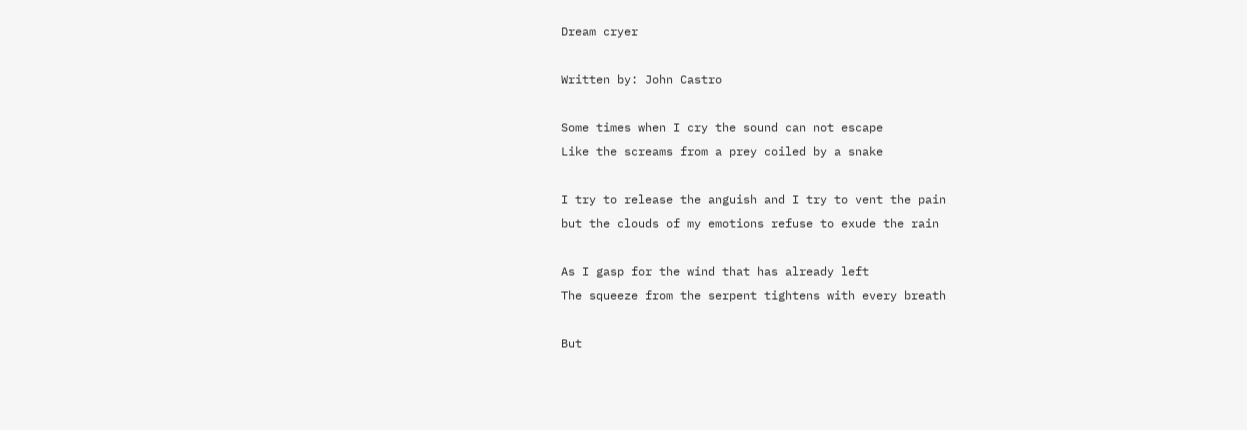Dream cryer

Written by: John Castro

Some times when I cry the sound can not escape
Like the screams from a prey coiled by a snake

I try to release the anguish and I try to vent the pain
but the clouds of my emotions refuse to exude the rain

As I gasp for the wind that has already left
The squeeze from the serpent tightens with every breath

But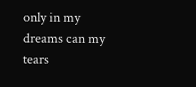only in my dreams can my tears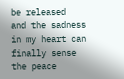be released
and the sadness in my heart can finally sense the peace